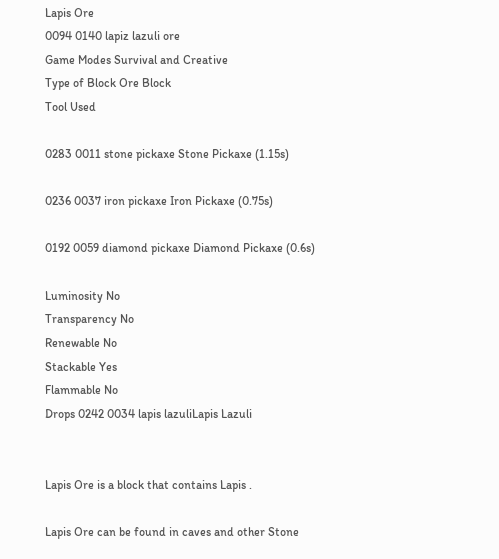Lapis Ore
0094 0140 lapiz lazuli ore
Game Modes Survival and Creative
Type of Block Ore Block
Tool Used

0283 0011 stone pickaxe Stone Pickaxe (1.15s)

0236 0037 iron pickaxe Iron Pickaxe (0.75s)

0192 0059 diamond pickaxe Diamond Pickaxe (0.6s)

Luminosity No
Transparency No
Renewable No
Stackable Yes
Flammable No
Drops 0242 0034 lapis lazuliLapis Lazuli


Lapis Ore is a block that contains Lapis .

Lapis Ore can be found in caves and other Stone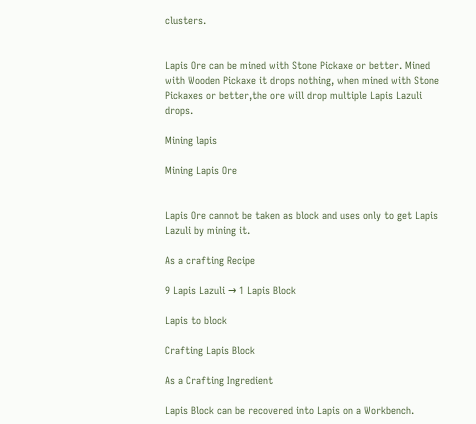clusters.


Lapis Ore can be mined with Stone Pickaxe or better. Mined with Wooden Pickaxe it drops nothing, when mined with Stone Pickaxes or better,the ore will drop multiple Lapis Lazuli drops.

Mining lapis

Mining Lapis Ore


Lapis Ore cannot be taken as block and uses only to get Lapis Lazuli by mining it.

As a crafting Recipe

9 Lapis Lazuli → 1 Lapis Block

Lapis to block

Crafting Lapis Block

As a Crafting Ingredient

Lapis Block can be recovered into Lapis on a Workbench.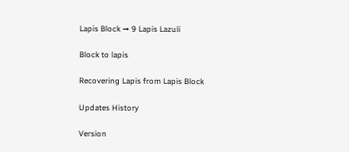Lapis Block → 9 Lapis Lazuli

Block to lapis

Recovering Lapis from Lapis Block

Updates History

Version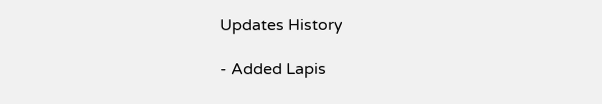Updates History

- Added Lapis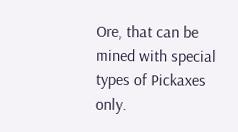Ore, that can be mined with special types of Pickaxes only.